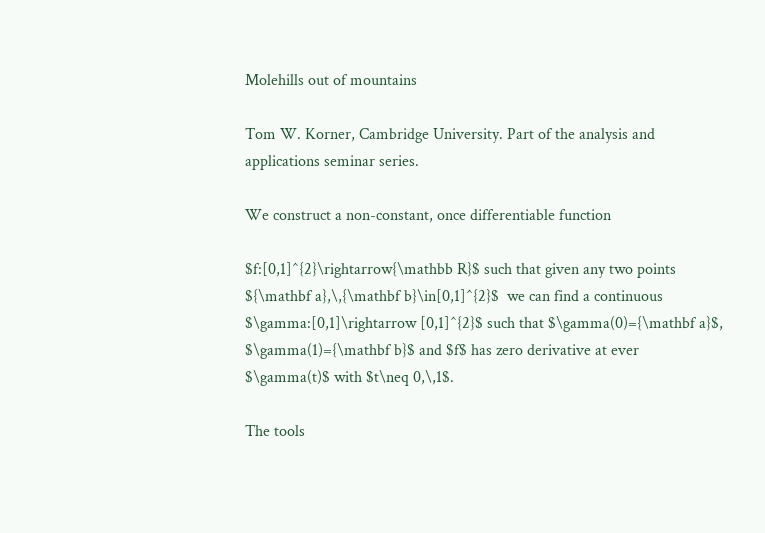Molehills out of mountains

Tom W. Korner, Cambridge University. Part of the analysis and applications seminar series.

We construct a non-constant, once differentiable function

$f:[0,1]^{2}\rightarrow{\mathbb R}$ such that given any two points ${\mathbf a},\,{\mathbf b}\in[0,1]^{2}$  we can find a continuous $\gamma:[0,1]\rightarrow [0,1]^{2}$ such that $\gamma(0)={\mathbf a}$, $\gamma(1)={\mathbf b}$ and $f$ has zero derivative at ever $\gamma(t)$ with $t\neq 0,\,1$.

The tools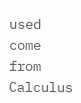used come from Calculus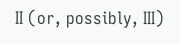II (or, possibly, III)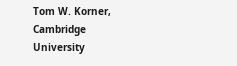Tom W. Korner, Cambridge University